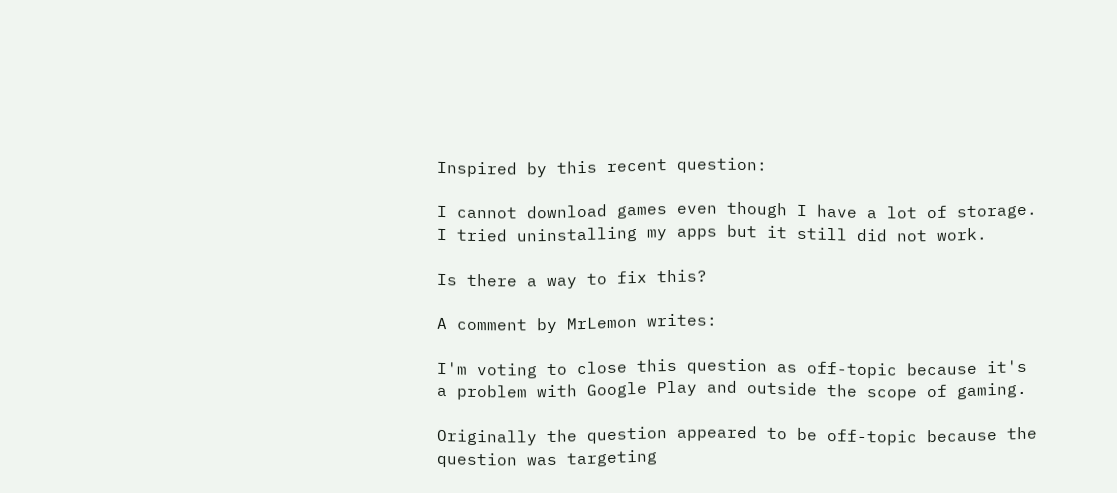Inspired by this recent question:

I cannot download games even though I have a lot of storage. I tried uninstalling my apps but it still did not work.

Is there a way to fix this?

A comment by MrLemon writes:

I'm voting to close this question as off-topic because it's a problem with Google Play and outside the scope of gaming.

Originally the question appeared to be off-topic because the question was targeting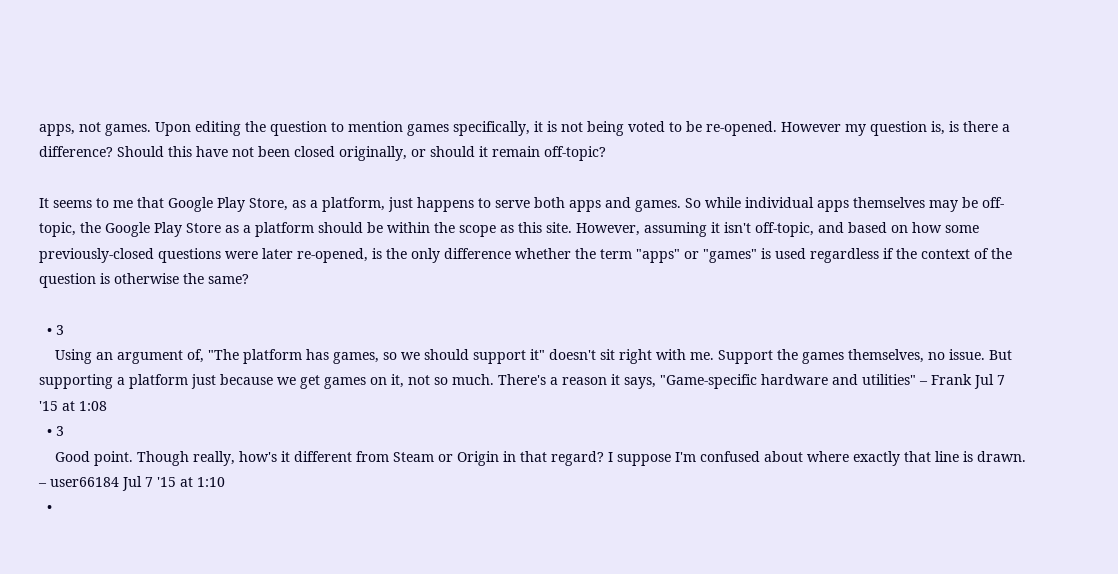apps, not games. Upon editing the question to mention games specifically, it is not being voted to be re-opened. However my question is, is there a difference? Should this have not been closed originally, or should it remain off-topic?

It seems to me that Google Play Store, as a platform, just happens to serve both apps and games. So while individual apps themselves may be off-topic, the Google Play Store as a platform should be within the scope as this site. However, assuming it isn't off-topic, and based on how some previously-closed questions were later re-opened, is the only difference whether the term "apps" or "games" is used regardless if the context of the question is otherwise the same?

  • 3
    Using an argument of, "The platform has games, so we should support it" doesn't sit right with me. Support the games themselves, no issue. But supporting a platform just because we get games on it, not so much. There's a reason it says, "Game-specific hardware and utilities" – Frank Jul 7 '15 at 1:08
  • 3
    Good point. Though really, how's it different from Steam or Origin in that regard? I suppose I'm confused about where exactly that line is drawn. – user66184 Jul 7 '15 at 1:10
  •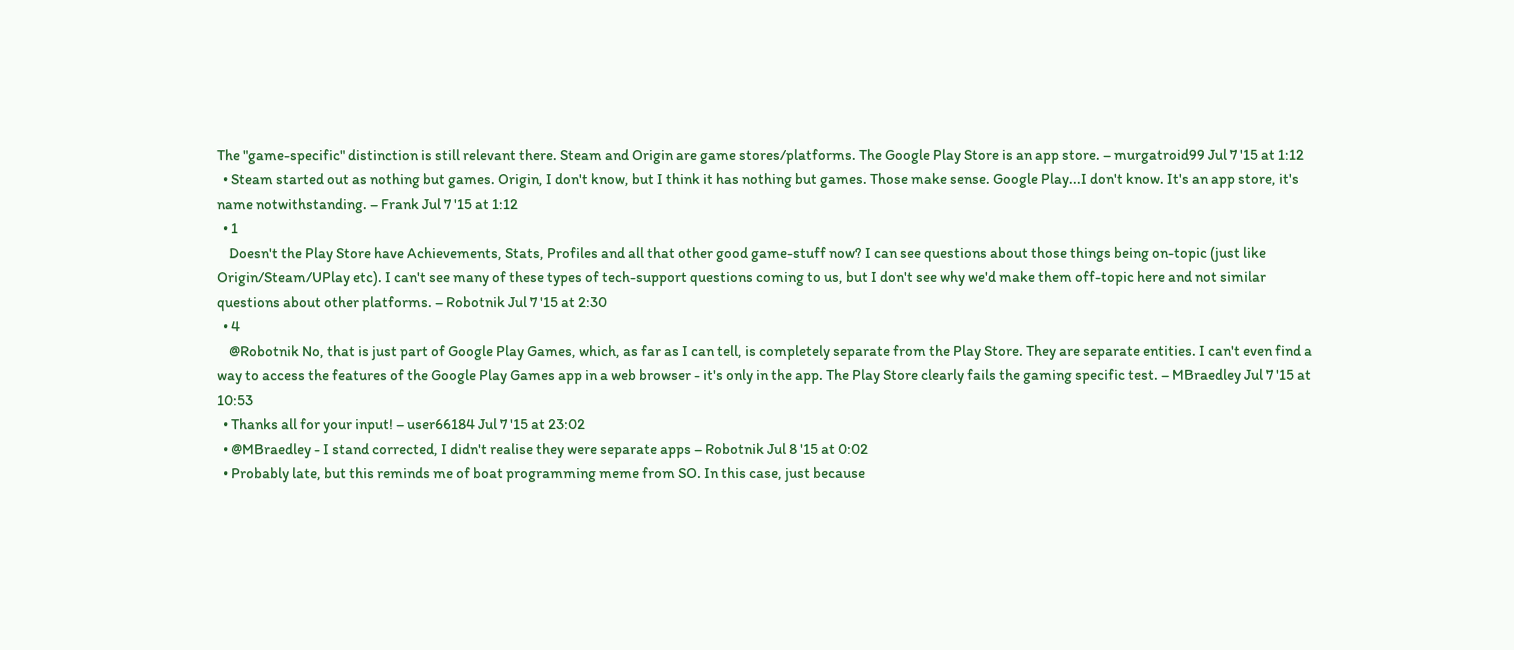The "game-specific" distinction is still relevant there. Steam and Origin are game stores/platforms. The Google Play Store is an app store. – murgatroid99 Jul 7 '15 at 1:12
  • Steam started out as nothing but games. Origin, I don't know, but I think it has nothing but games. Those make sense. Google Play...I don't know. It's an app store, it's name notwithstanding. – Frank Jul 7 '15 at 1:12
  • 1
    Doesn't the Play Store have Achievements, Stats, Profiles and all that other good game-stuff now? I can see questions about those things being on-topic (just like Origin/Steam/UPlay etc). I can't see many of these types of tech-support questions coming to us, but I don't see why we'd make them off-topic here and not similar questions about other platforms. – Robotnik Jul 7 '15 at 2:30
  • 4
    @Robotnik No, that is just part of Google Play Games, which, as far as I can tell, is completely separate from the Play Store. They are separate entities. I can't even find a way to access the features of the Google Play Games app in a web browser - it's only in the app. The Play Store clearly fails the gaming specific test. – MBraedley Jul 7 '15 at 10:53
  • Thanks all for your input! – user66184 Jul 7 '15 at 23:02
  • @MBraedley - I stand corrected, I didn't realise they were separate apps – Robotnik Jul 8 '15 at 0:02
  • Probably late, but this reminds me of boat programming meme from SO. In this case, just because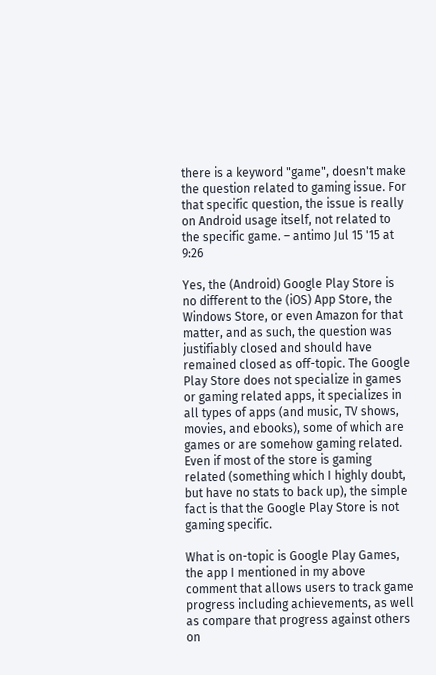there is a keyword "game", doesn't make the question related to gaming issue. For that specific question, the issue is really on Android usage itself, not related to the specific game. – antimo Jul 15 '15 at 9:26

Yes, the (Android) Google Play Store is no different to the (iOS) App Store, the Windows Store, or even Amazon for that matter, and as such, the question was justifiably closed and should have remained closed as off-topic. The Google Play Store does not specialize in games or gaming related apps, it specializes in all types of apps (and music, TV shows, movies, and ebooks), some of which are games or are somehow gaming related. Even if most of the store is gaming related (something which I highly doubt, but have no stats to back up), the simple fact is that the Google Play Store is not gaming specific.

What is on-topic is Google Play Games, the app I mentioned in my above comment that allows users to track game progress including achievements, as well as compare that progress against others on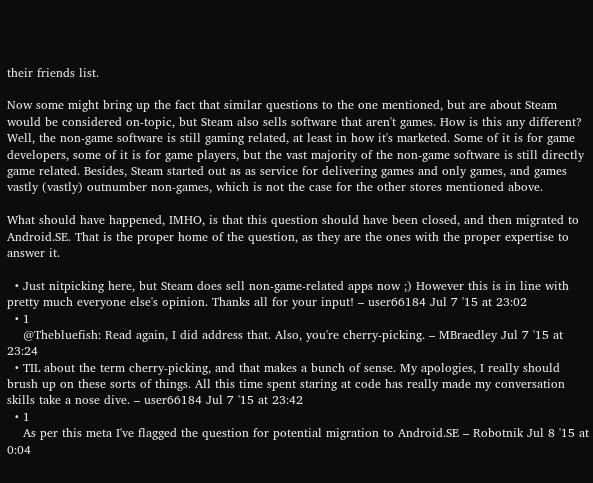their friends list.

Now some might bring up the fact that similar questions to the one mentioned, but are about Steam would be considered on-topic, but Steam also sells software that aren't games. How is this any different? Well, the non-game software is still gaming related, at least in how it's marketed. Some of it is for game developers, some of it is for game players, but the vast majority of the non-game software is still directly game related. Besides, Steam started out as as service for delivering games and only games, and games vastly (vastly) outnumber non-games, which is not the case for the other stores mentioned above.

What should have happened, IMHO, is that this question should have been closed, and then migrated to Android.SE. That is the proper home of the question, as they are the ones with the proper expertise to answer it.

  • Just nitpicking here, but Steam does sell non-game-related apps now ;) However this is in line with pretty much everyone else's opinion. Thanks all for your input! – user66184 Jul 7 '15 at 23:02
  • 1
    @Thebluefish: Read again, I did address that. Also, you're cherry-picking. – MBraedley Jul 7 '15 at 23:24
  • TIL about the term cherry-picking, and that makes a bunch of sense. My apologies, I really should brush up on these sorts of things. All this time spent staring at code has really made my conversation skills take a nose dive. – user66184 Jul 7 '15 at 23:42
  • 1
    As per this meta I've flagged the question for potential migration to Android.SE – Robotnik Jul 8 '15 at 0:04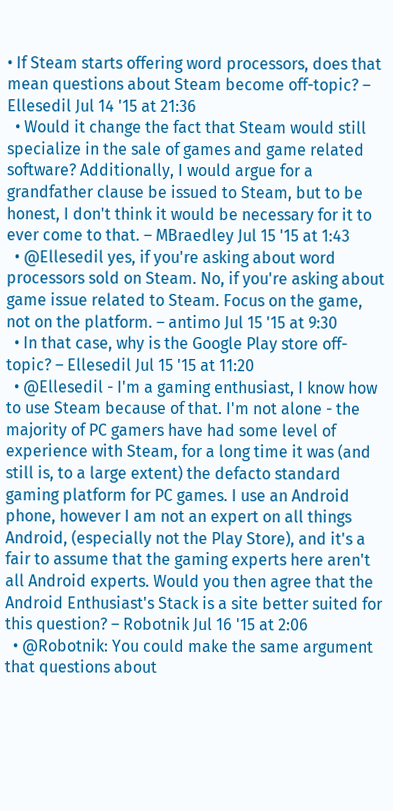• If Steam starts offering word processors, does that mean questions about Steam become off-topic? – Ellesedil Jul 14 '15 at 21:36
  • Would it change the fact that Steam would still specialize in the sale of games and game related software? Additionally, I would argue for a grandfather clause be issued to Steam, but to be honest, I don't think it would be necessary for it to ever come to that. – MBraedley Jul 15 '15 at 1:43
  • @Ellesedil yes, if you're asking about word processors sold on Steam. No, if you're asking about game issue related to Steam. Focus on the game, not on the platform. – antimo Jul 15 '15 at 9:30
  • In that case, why is the Google Play store off-topic? – Ellesedil Jul 15 '15 at 11:20
  • @Ellesedil - I'm a gaming enthusiast, I know how to use Steam because of that. I'm not alone - the majority of PC gamers have had some level of experience with Steam, for a long time it was (and still is, to a large extent) the defacto standard gaming platform for PC games. I use an Android phone, however I am not an expert on all things Android, (especially not the Play Store), and it's a fair to assume that the gaming experts here aren't all Android experts. Would you then agree that the Android Enthusiast's Stack is a site better suited for this question? – Robotnik Jul 16 '15 at 2:06
  • @Robotnik: You could make the same argument that questions about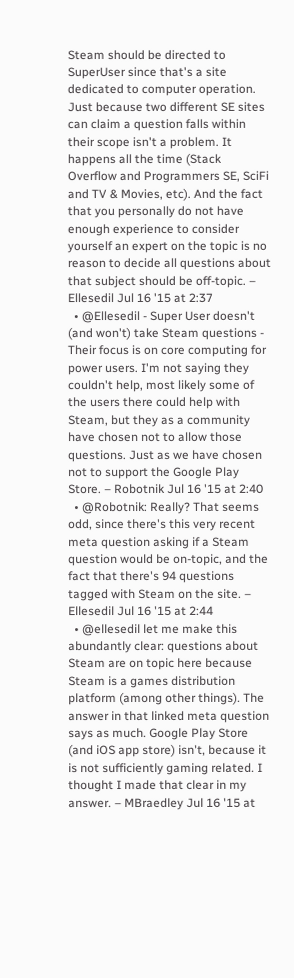Steam should be directed to SuperUser since that's a site dedicated to computer operation. Just because two different SE sites can claim a question falls within their scope isn't a problem. It happens all the time (Stack Overflow and Programmers SE, SciFi and TV & Movies, etc). And the fact that you personally do not have enough experience to consider yourself an expert on the topic is no reason to decide all questions about that subject should be off-topic. – Ellesedil Jul 16 '15 at 2:37
  • @Ellesedil - Super User doesn't (and won't) take Steam questions - Their focus is on core computing for power users. I'm not saying they couldn't help, most likely some of the users there could help with Steam, but they as a community have chosen not to allow those questions. Just as we have chosen not to support the Google Play Store. – Robotnik Jul 16 '15 at 2:40
  • @Robotnik: Really? That seems odd, since there's this very recent meta question asking if a Steam question would be on-topic, and the fact that there's 94 questions tagged with Steam on the site. – Ellesedil Jul 16 '15 at 2:44
  • @ellesedil let me make this abundantly clear: questions about Steam are on topic here because Steam is a games distribution platform (among other things). The answer in that linked meta question says as much. Google Play Store (and iOS app store) isn't, because it is not sufficiently gaming related. I thought I made that clear in my answer. – MBraedley Jul 16 '15 at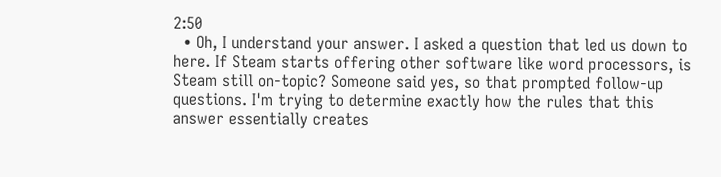2:50
  • Oh, I understand your answer. I asked a question that led us down to here. If Steam starts offering other software like word processors, is Steam still on-topic? Someone said yes, so that prompted follow-up questions. I'm trying to determine exactly how the rules that this answer essentially creates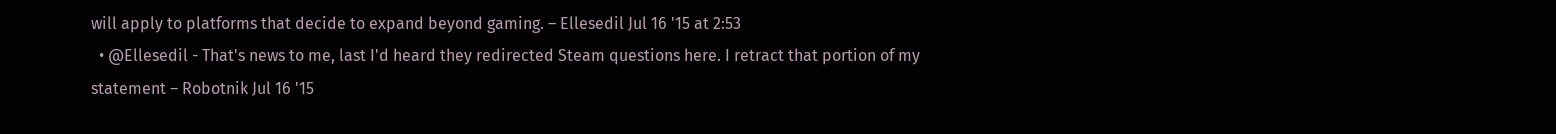will apply to platforms that decide to expand beyond gaming. – Ellesedil Jul 16 '15 at 2:53
  • @Ellesedil - That's news to me, last I'd heard they redirected Steam questions here. I retract that portion of my statement – Robotnik Jul 16 '15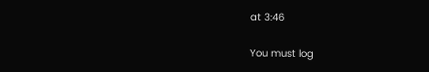at 3:46

You must log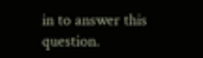in to answer this question.